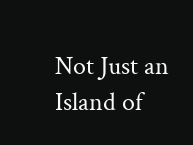Not Just an Island of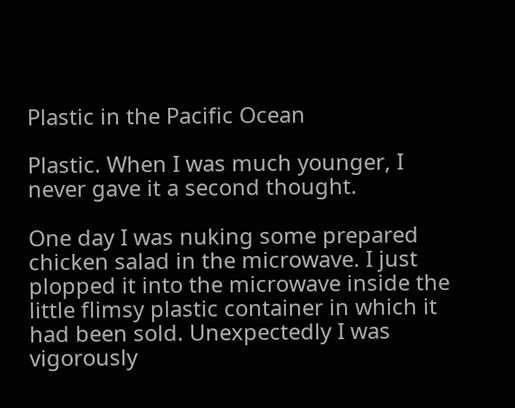Plastic in the Pacific Ocean

Plastic. When I was much younger, I never gave it a second thought.

One day I was nuking some prepared chicken salad in the microwave. I just plopped it into the microwave inside the little flimsy plastic container in which it had been sold. Unexpectedly I was vigorously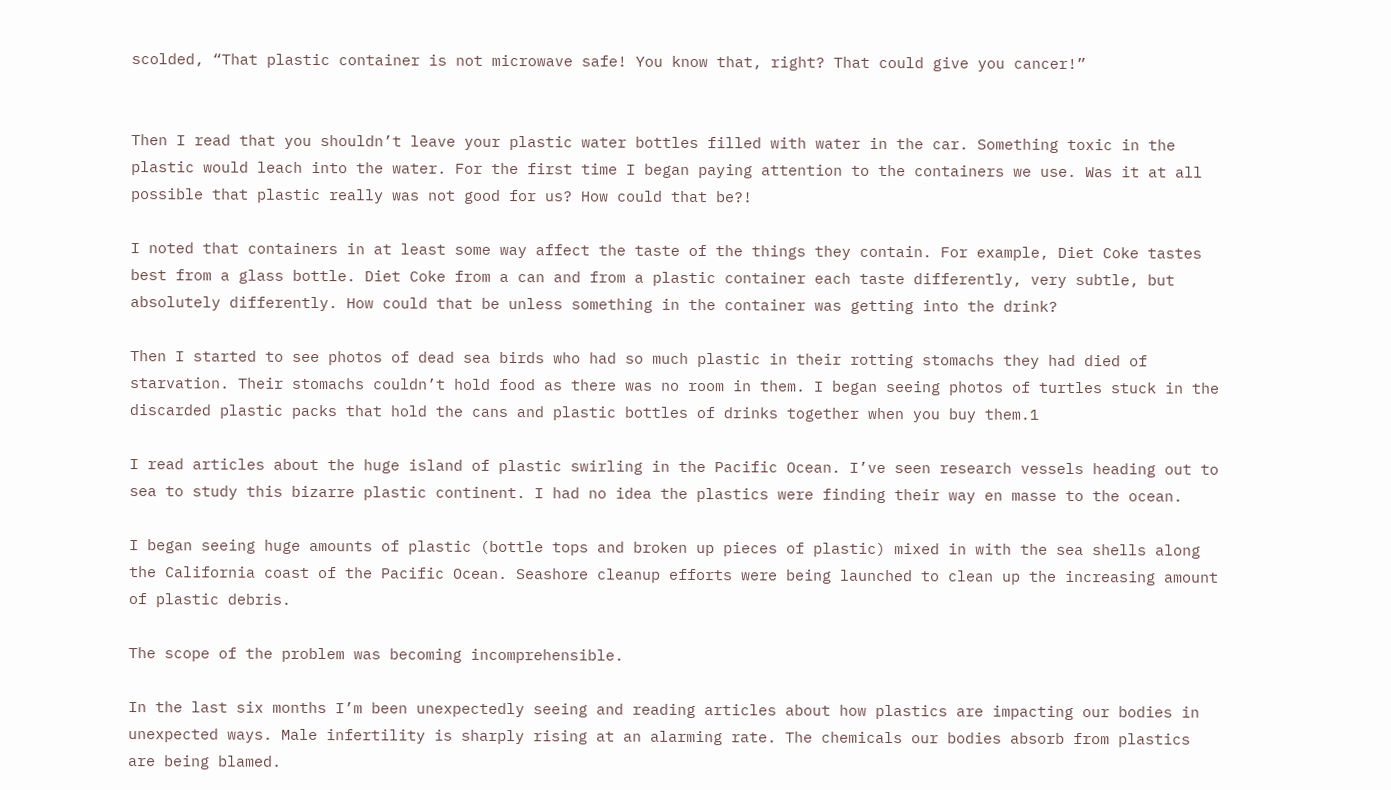scolded, “That plastic container is not microwave safe! You know that, right? That could give you cancer!”


Then I read that you shouldn’t leave your plastic water bottles filled with water in the car. Something toxic in the plastic would leach into the water. For the first time I began paying attention to the containers we use. Was it at all possible that plastic really was not good for us? How could that be?!

I noted that containers in at least some way affect the taste of the things they contain. For example, Diet Coke tastes best from a glass bottle. Diet Coke from a can and from a plastic container each taste differently, very subtle, but absolutely differently. How could that be unless something in the container was getting into the drink?

Then I started to see photos of dead sea birds who had so much plastic in their rotting stomachs they had died of starvation. Their stomachs couldn’t hold food as there was no room in them. I began seeing photos of turtles stuck in the discarded plastic packs that hold the cans and plastic bottles of drinks together when you buy them.1

I read articles about the huge island of plastic swirling in the Pacific Ocean. I’ve seen research vessels heading out to sea to study this bizarre plastic continent. I had no idea the plastics were finding their way en masse to the ocean.

I began seeing huge amounts of plastic (bottle tops and broken up pieces of plastic) mixed in with the sea shells along the California coast of the Pacific Ocean. Seashore cleanup efforts were being launched to clean up the increasing amount of plastic debris.

The scope of the problem was becoming incomprehensible.

In the last six months I’m been unexpectedly seeing and reading articles about how plastics are impacting our bodies in unexpected ways. Male infertility is sharply rising at an alarming rate. The chemicals our bodies absorb from plastics are being blamed.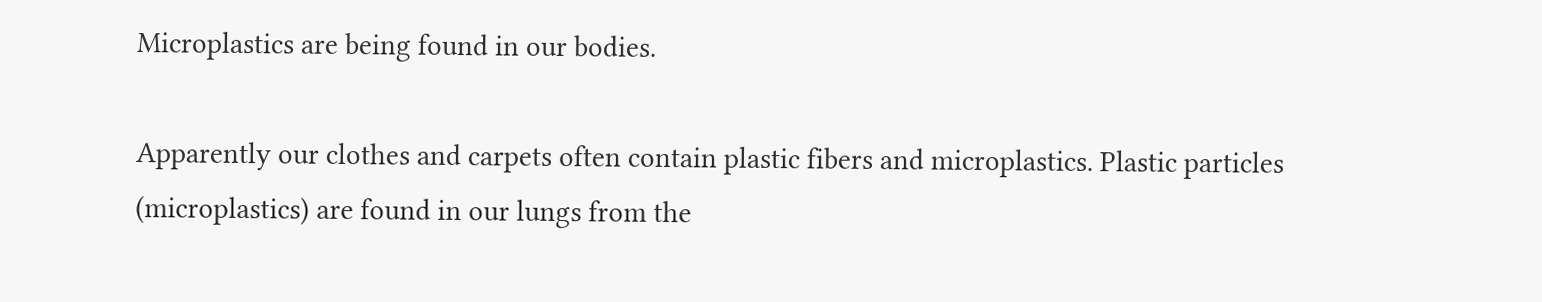Microplastics are being found in our bodies.

Apparently our clothes and carpets often contain plastic fibers and microplastics. Plastic particles (microplastics) are found in our lungs from the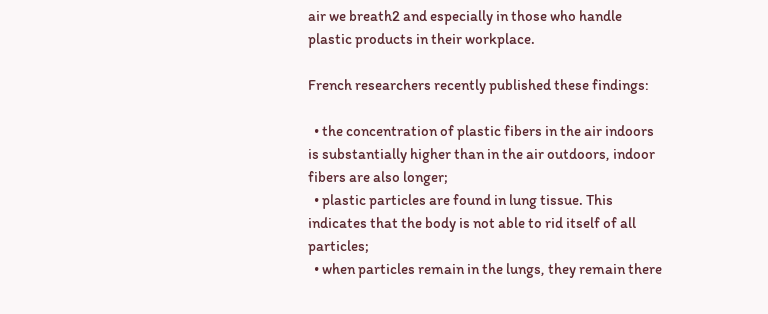air we breath2 and especially in those who handle plastic products in their workplace.

French researchers recently published these findings:

  • the concentration of plastic fibers in the air indoors is substantially higher than in the air outdoors, indoor fibers are also longer;
  • plastic particles are found in lung tissue. This indicates that the body is not able to rid itself of all particles;
  • when particles remain in the lungs, they remain there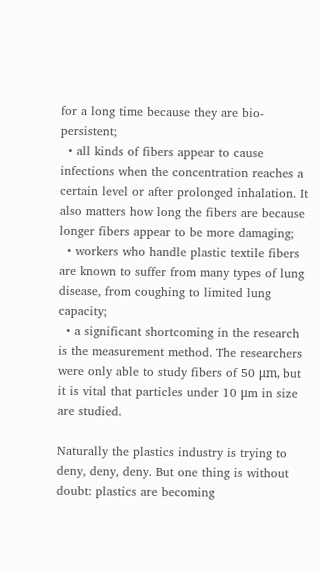for a long time because they are bio-persistent;
  • all kinds of fibers appear to cause infections when the concentration reaches a certain level or after prolonged inhalation. It also matters how long the fibers are because longer fibers appear to be more damaging;
  • workers who handle plastic textile fibers are known to suffer from many types of lung disease, from coughing to limited lung capacity;
  • a significant shortcoming in the research is the measurement method. The researchers were only able to study fibers of 50 μm, but it is vital that particles under 10 μm in size are studied.

Naturally the plastics industry is trying to deny, deny, deny. But one thing is without doubt: plastics are becoming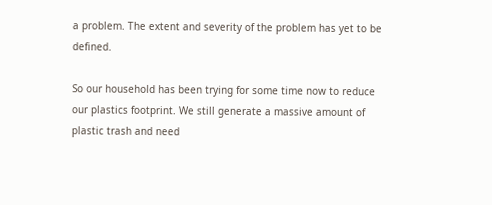a problem. The extent and severity of the problem has yet to be defined.

So our household has been trying for some time now to reduce our plastics footprint. We still generate a massive amount of plastic trash and need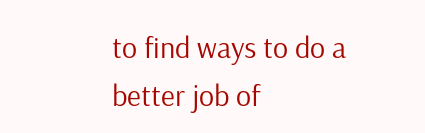to find ways to do a better job of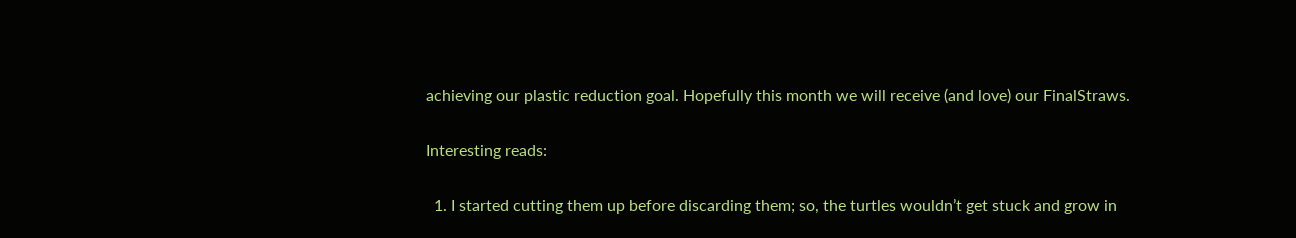achieving our plastic reduction goal. Hopefully this month we will receive (and love) our FinalStraws.

Interesting reads:

  1. I started cutting them up before discarding them; so, the turtles wouldn’t get stuck and grow in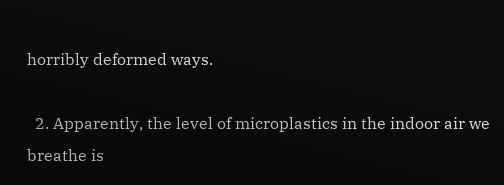horribly deformed ways.

  2. Apparently, the level of microplastics in the indoor air we breathe is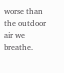worse than the outdoor air we breathe.